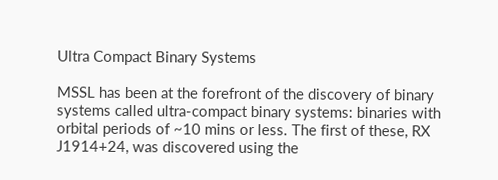Ultra Compact Binary Systems

MSSL has been at the forefront of the discovery of binary systems called ultra-compact binary systems: binaries with orbital periods of ~10 mins or less. The first of these, RX J1914+24, was discovered using the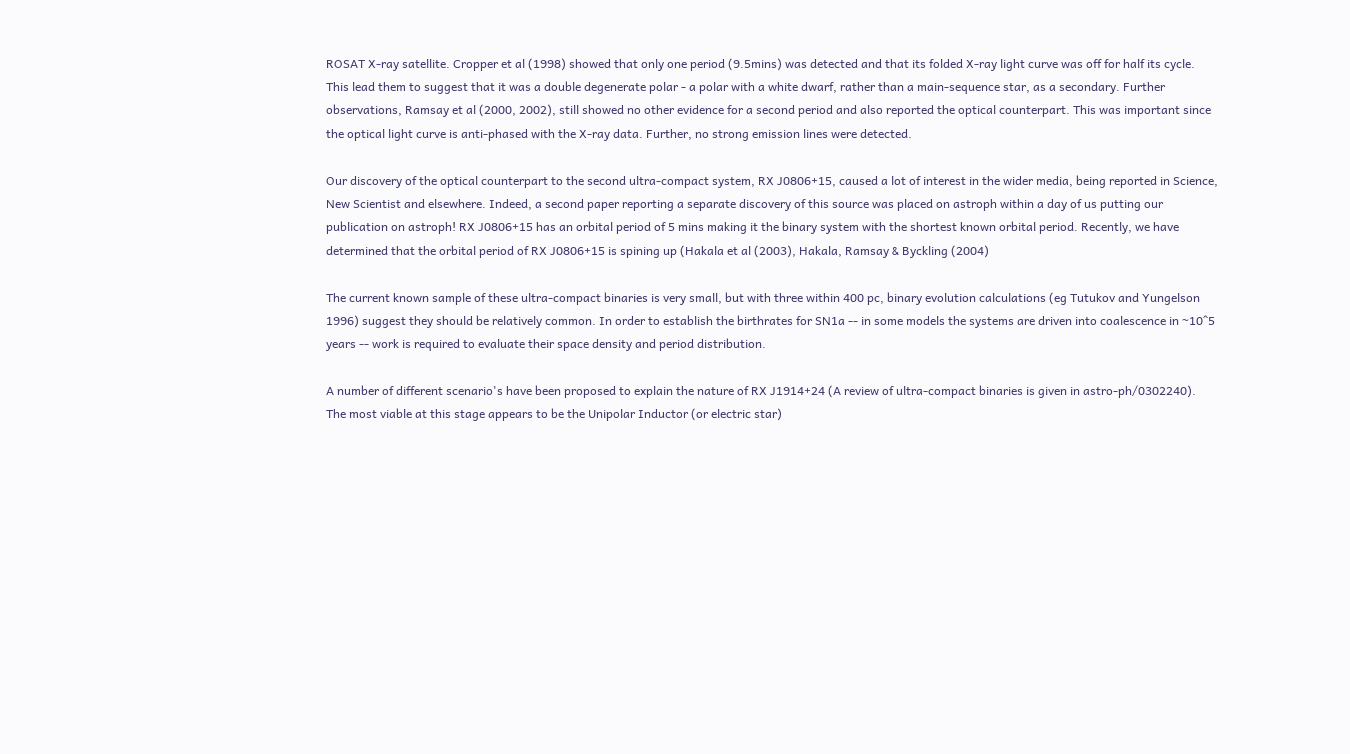ROSAT X-ray satellite. Cropper et al (1998) showed that only one period (9.5mins) was detected and that its folded X-ray light curve was off for half its cycle. This lead them to suggest that it was a double degenerate polar - a polar with a white dwarf, rather than a main-sequence star, as a secondary. Further observations, Ramsay et al (2000, 2002), still showed no other evidence for a second period and also reported the optical counterpart. This was important since the optical light curve is anti-phased with the X-ray data. Further, no strong emission lines were detected.

Our discovery of the optical counterpart to the second ultra-compact system, RX J0806+15, caused a lot of interest in the wider media, being reported in Science, New Scientist and elsewhere. Indeed, a second paper reporting a separate discovery of this source was placed on astroph within a day of us putting our publication on astroph! RX J0806+15 has an orbital period of 5 mins making it the binary system with the shortest known orbital period. Recently, we have determined that the orbital period of RX J0806+15 is spining up (Hakala et al (2003), Hakala, Ramsay & Byckling (2004)

The current known sample of these ultra-compact binaries is very small, but with three within 400 pc, binary evolution calculations (eg Tutukov and Yungelson 1996) suggest they should be relatively common. In order to establish the birthrates for SN1a -- in some models the systems are driven into coalescence in ~10^5 years -- work is required to evaluate their space density and period distribution.

A number of different scenario's have been proposed to explain the nature of RX J1914+24 (A review of ultra-compact binaries is given in astro-ph/0302240). The most viable at this stage appears to be the Unipolar Inductor (or electric star)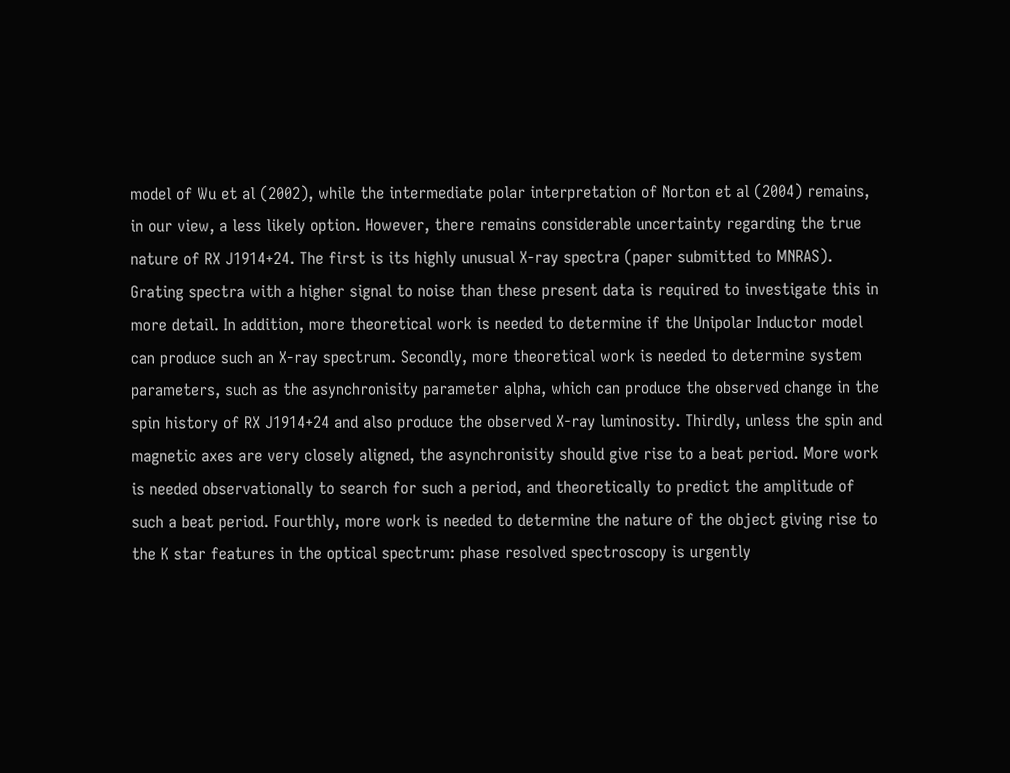model of Wu et al (2002), while the intermediate polar interpretation of Norton et al (2004) remains, in our view, a less likely option. However, there remains considerable uncertainty regarding the true nature of RX J1914+24. The first is its highly unusual X-ray spectra (paper submitted to MNRAS). Grating spectra with a higher signal to noise than these present data is required to investigate this in more detail. In addition, more theoretical work is needed to determine if the Unipolar Inductor model can produce such an X-ray spectrum. Secondly, more theoretical work is needed to determine system parameters, such as the asynchronisity parameter alpha, which can produce the observed change in the spin history of RX J1914+24 and also produce the observed X-ray luminosity. Thirdly, unless the spin and magnetic axes are very closely aligned, the asynchronisity should give rise to a beat period. More work is needed observationally to search for such a period, and theoretically to predict the amplitude of such a beat period. Fourthly, more work is needed to determine the nature of the object giving rise to the K star features in the optical spectrum: phase resolved spectroscopy is urgently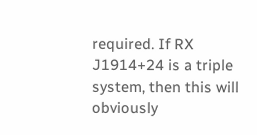required. If RX J1914+24 is a triple system, then this will obviously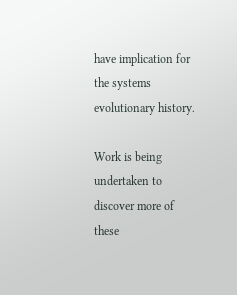have implication for the systems evolutionary history.

Work is being undertaken to discover more of these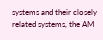systems and their closely related systems, the AM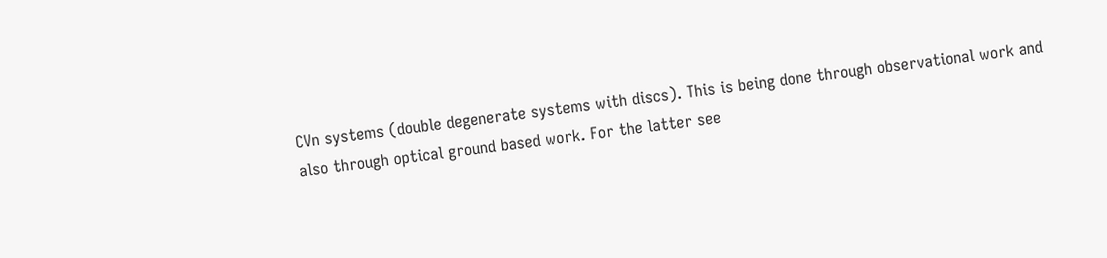CVn systems (double degenerate systems with discs). This is being done through observational work and also through optical ground based work. For the latter see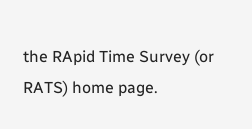the RApid Time Survey (or RATS) home page.